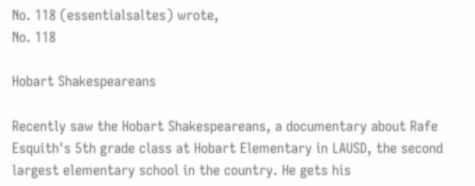No. 118 (essentialsaltes) wrote,
No. 118

Hobart Shakespeareans

Recently saw the Hobart Shakespeareans, a documentary about Rafe Esquith's 5th grade class at Hobart Elementary in LAUSD, the second largest elementary school in the country. He gets his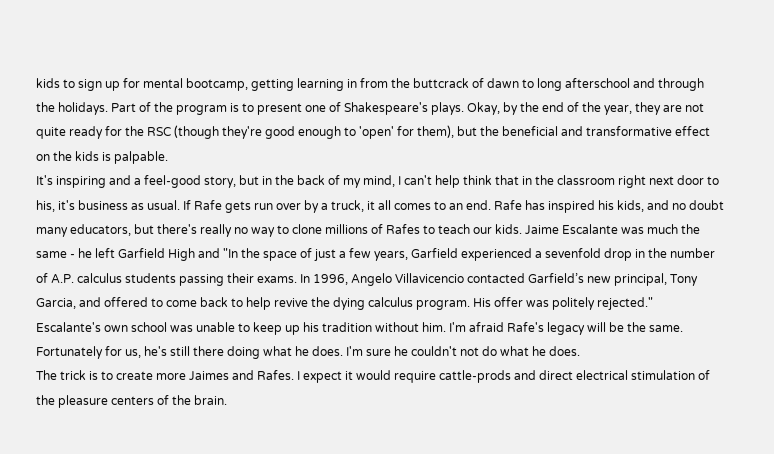kids to sign up for mental bootcamp, getting learning in from the buttcrack of dawn to long afterschool and through the holidays. Part of the program is to present one of Shakespeare's plays. Okay, by the end of the year, they are not quite ready for the RSC (though they're good enough to 'open' for them), but the beneficial and transformative effect on the kids is palpable.
It's inspiring and a feel-good story, but in the back of my mind, I can't help think that in the classroom right next door to his, it's business as usual. If Rafe gets run over by a truck, it all comes to an end. Rafe has inspired his kids, and no doubt many educators, but there's really no way to clone millions of Rafes to teach our kids. Jaime Escalante was much the same - he left Garfield High and "In the space of just a few years, Garfield experienced a sevenfold drop in the number of A.P. calculus students passing their exams. In 1996, Angelo Villavicencio contacted Garfield’s new principal, Tony Garcia, and offered to come back to help revive the dying calculus program. His offer was politely rejected."
Escalante's own school was unable to keep up his tradition without him. I'm afraid Rafe's legacy will be the same. Fortunately for us, he's still there doing what he does. I'm sure he couldn't not do what he does.
The trick is to create more Jaimes and Rafes. I expect it would require cattle-prods and direct electrical stimulation of the pleasure centers of the brain.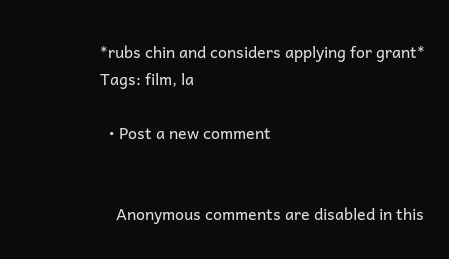*rubs chin and considers applying for grant*
Tags: film, la

  • Post a new comment


    Anonymous comments are disabled in this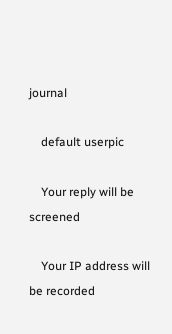journal

    default userpic

    Your reply will be screened

    Your IP address will be recorded